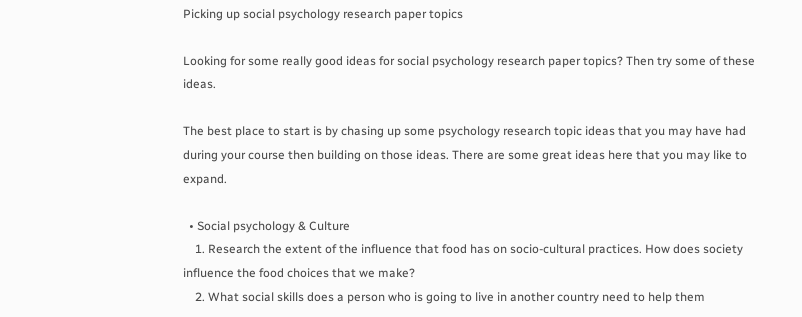Picking up social psychology research paper topics

Looking for some really good ideas for social psychology research paper topics? Then try some of these ideas.

The best place to start is by chasing up some psychology research topic ideas that you may have had during your course then building on those ideas. There are some great ideas here that you may like to expand.

  • Social psychology & Culture
    1. Research the extent of the influence that food has on socio-cultural practices. How does society influence the food choices that we make?
    2. What social skills does a person who is going to live in another country need to help them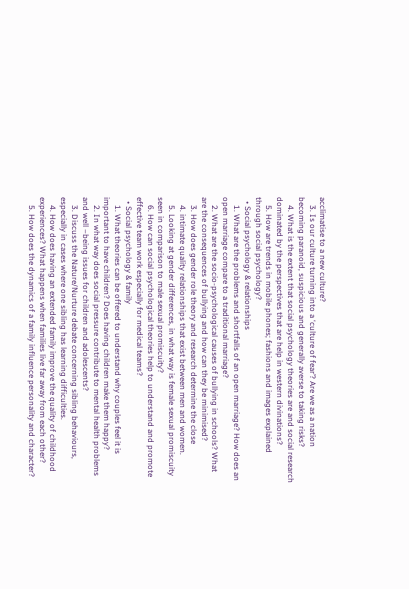acclimatise to a new culture?
    3. Is our culture turning into a ‘culture of fear’? Are we as a nation becoming paranoid, suspicious and generally averse to taking risks?
    4. What is the extent that social psychology theories are and social research dominated by the perspectives that are help in western divinations?
    5. How are trends in mobile phones; fashions and images explained through social psychology?
  • Social psychology & relationships
    1. What are the problems and shortfalls of an open marriage? How does an open marriage compare to a traditional marriage?
    2. What are the socio-psychological causes of bullying in schools? What are the consequences of bullying and how can they be minimised?
    3. How does gender role theory and research determine the close
    4. intimate quality relationships that exist between men and women.
    5. Looking at gender differences, in what way is female sexual promiscuity seen in comparison to male sexual promiscuity?
    6. How can social psychological theories help to understand and promote effective team work especially for medical teams?
  • Social psychology & family
    1. What theories can be offered to understand why couples feel it is important to have children? Does having children make them happy?
    2. In what way does social pressure contribute to mental health problems and well –being issues for children and adolescents?
    3. Discuss the Nature/Nurture debate concerning sibling behaviours, especially in cases where one sibling has learning difficulties.
    4. How does having an extended family improve the quality of childhood experiences? What happens when families live far away from each other?
    5. How does the dynamics of a family influence personality and character?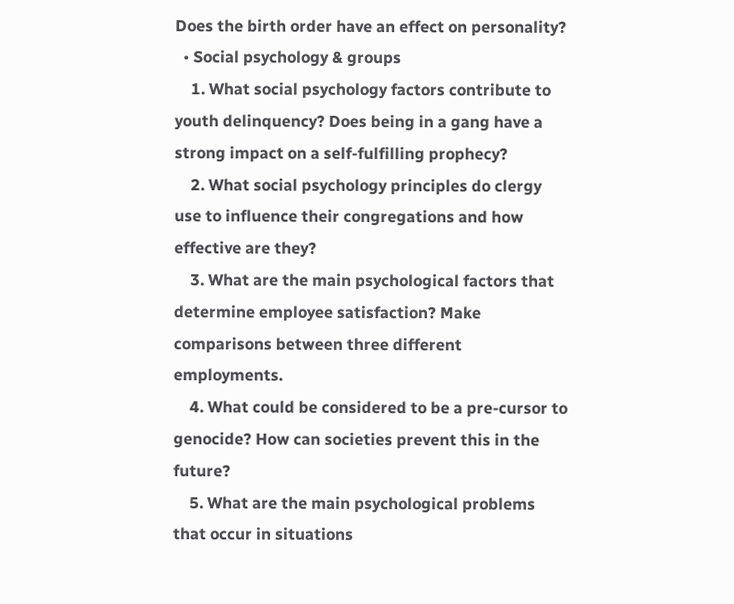Does the birth order have an effect on personality?
  • Social psychology & groups
    1. What social psychology factors contribute to youth delinquency? Does being in a gang have a strong impact on a self-fulfilling prophecy?
    2. What social psychology principles do clergy use to influence their congregations and how effective are they?
    3. What are the main psychological factors that determine employee satisfaction? Make comparisons between three different employments.
    4. What could be considered to be a pre-cursor to genocide? How can societies prevent this in the future?
    5. What are the main psychological problems that occur in situations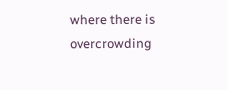where there is overcrowding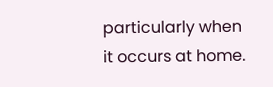particularly when it occurs at home.